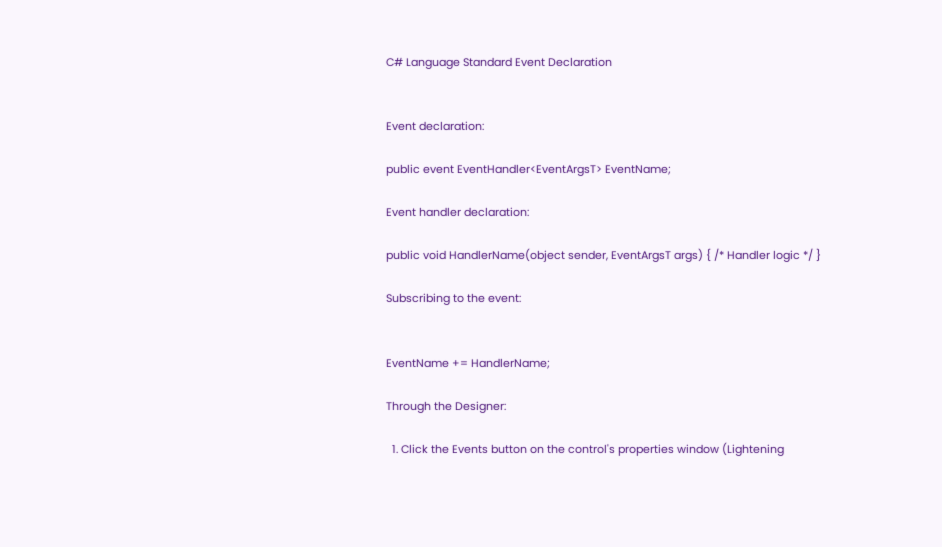C# Language Standard Event Declaration


Event declaration:

public event EventHandler<EventArgsT> EventName;

Event handler declaration:

public void HandlerName(object sender, EventArgsT args) { /* Handler logic */ }

Subscribing to the event:


EventName += HandlerName;

Through the Designer:

  1. Click the Events button on the control's properties window (Lightening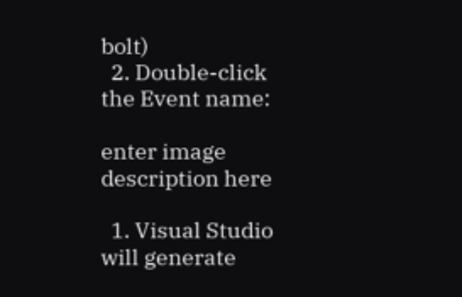bolt)
  2. Double-click the Event name:

enter image description here

  1. Visual Studio will generate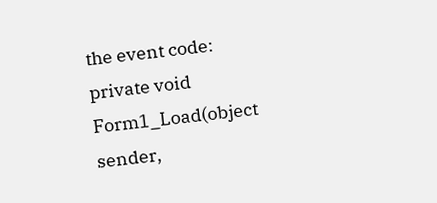the event code:
private void Form1_Load(object sender,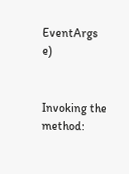EventArgs e)


Invoking the method: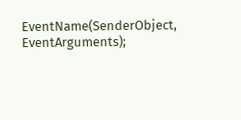EventName(SenderObject, EventArguments);